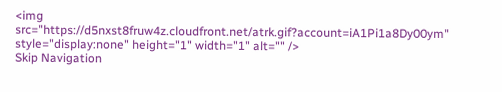<img src="https://d5nxst8fruw4z.cloudfront.net/atrk.gif?account=iA1Pi1a8Dy00ym" style="display:none" height="1" width="1" alt="" />
Skip Navigation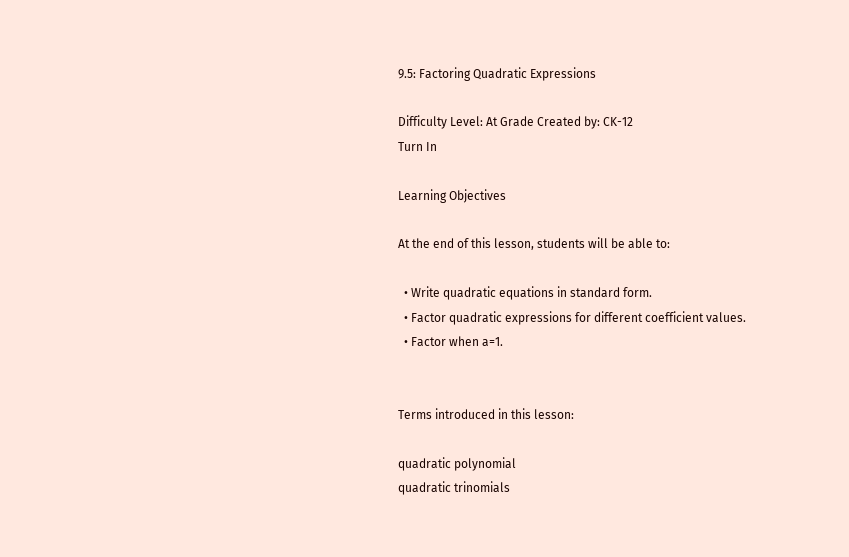9.5: Factoring Quadratic Expressions

Difficulty Level: At Grade Created by: CK-12
Turn In

Learning Objectives

At the end of this lesson, students will be able to:

  • Write quadratic equations in standard form.
  • Factor quadratic expressions for different coefficient values.
  • Factor when a=1.


Terms introduced in this lesson:

quadratic polynomial
quadratic trinomials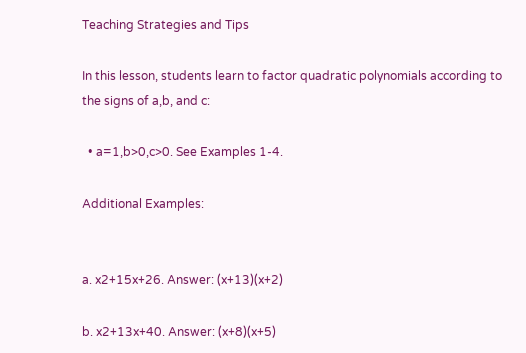Teaching Strategies and Tips

In this lesson, students learn to factor quadratic polynomials according to the signs of a,b, and c:

  • a=1,b>0,c>0. See Examples 1-4.

Additional Examples:


a. x2+15x+26. Answer: (x+13)(x+2)

b. x2+13x+40. Answer: (x+8)(x+5)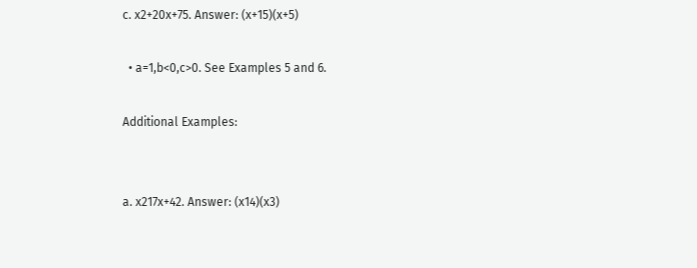c. x2+20x+75. Answer: (x+15)(x+5)

  • a=1,b<0,c>0. See Examples 5 and 6.

Additional Examples:


a. x217x+42. Answer: (x14)(x3)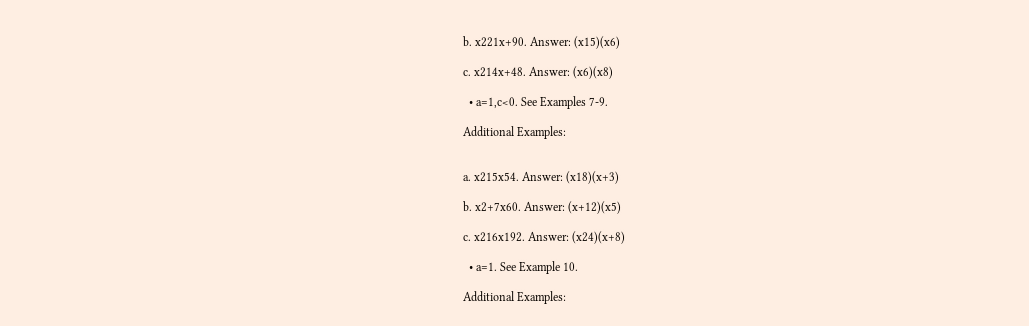b. x221x+90. Answer: (x15)(x6)

c. x214x+48. Answer: (x6)(x8)

  • a=1,c<0. See Examples 7-9.

Additional Examples:


a. x215x54. Answer: (x18)(x+3)

b. x2+7x60. Answer: (x+12)(x5)

c. x216x192. Answer: (x24)(x+8)

  • a=1. See Example 10.

Additional Examples: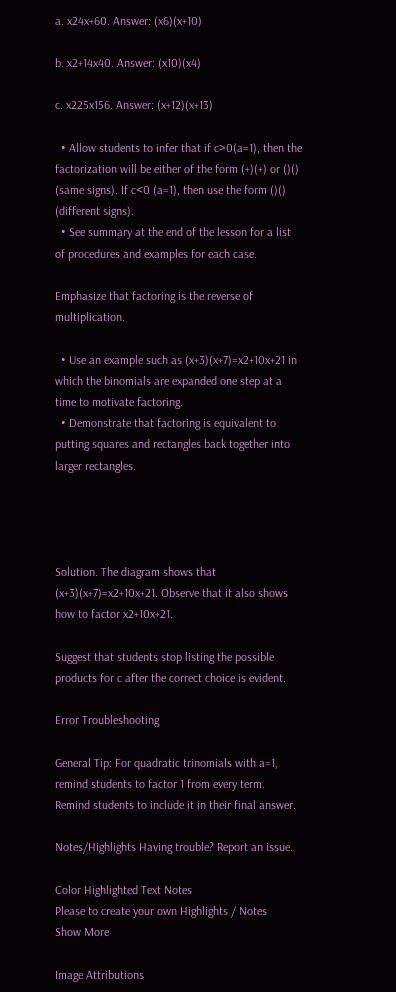a. x24x+60. Answer: (x6)(x+10)

b. x2+14x40. Answer: (x10)(x4)

c. x225x156. Answer: (x+12)(x+13)

  • Allow students to infer that if c>0(a=1), then the factorization will be either of the form (+)(+) or ()() (same signs). If c<0 (a=1), then use the form ()() (different signs).
  • See summary at the end of the lesson for a list of procedures and examples for each case.

Emphasize that factoring is the reverse of multiplication.

  • Use an example such as (x+3)(x+7)=x2+10x+21 in which the binomials are expanded one step at a time to motivate factoring.
  • Demonstrate that factoring is equivalent to putting squares and rectangles back together into larger rectangles.




Solution. The diagram shows that (x+3)(x+7)=x2+10x+21. Observe that it also shows how to factor x2+10x+21.

Suggest that students stop listing the possible products for c after the correct choice is evident.

Error Troubleshooting

General Tip: For quadratic trinomials with a=1, remind students to factor 1 from every term. Remind students to include it in their final answer.

Notes/Highlights Having trouble? Report an issue.

Color Highlighted Text Notes
Please to create your own Highlights / Notes
Show More

Image Attributions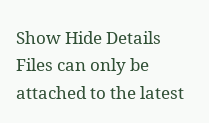Show Hide Details
Files can only be attached to the latest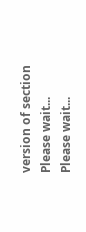version of section
Please wait...
Please wait...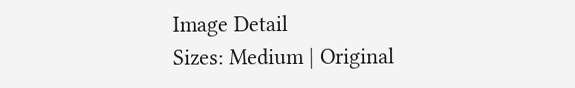Image Detail
Sizes: Medium | Original